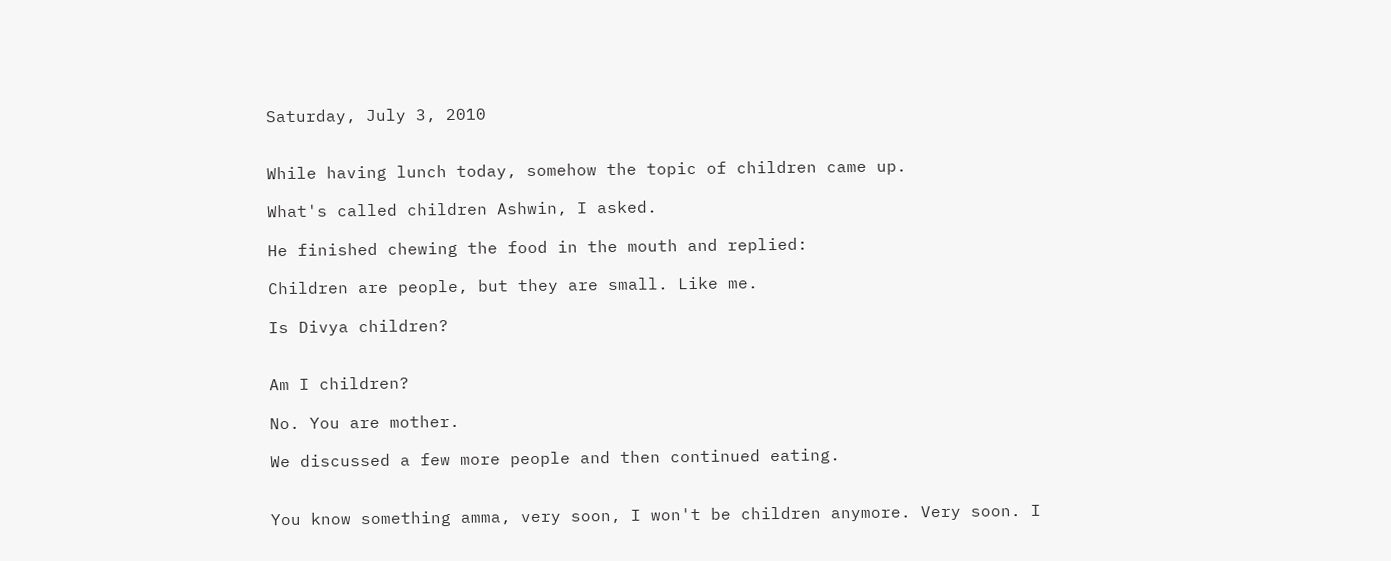Saturday, July 3, 2010


While having lunch today, somehow the topic of children came up.

What's called children Ashwin, I asked.

He finished chewing the food in the mouth and replied:

Children are people, but they are small. Like me.

Is Divya children?


Am I children?

No. You are mother.

We discussed a few more people and then continued eating.


You know something amma, very soon, I won't be children anymore. Very soon. I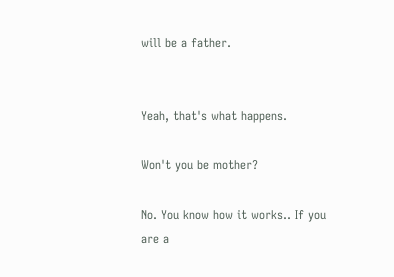will be a father.


Yeah, that's what happens.

Won't you be mother?

No. You know how it works.. If you are a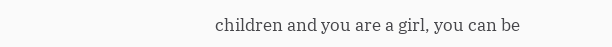children and you are a girl, you can be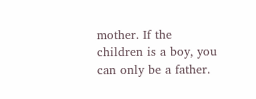mother. If the children is a boy, you can only be a father.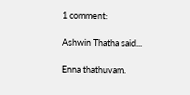1 comment:

Ashwin Thatha said...

Enna thathuvam.